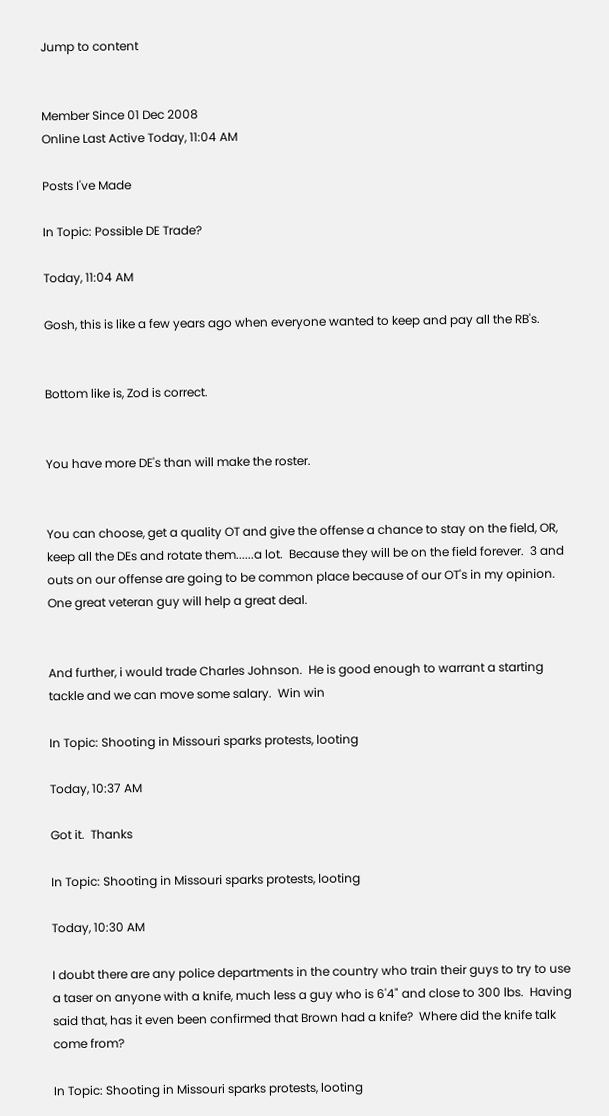Jump to content


Member Since 01 Dec 2008
Online Last Active Today, 11:04 AM

Posts I've Made

In Topic: Possible DE Trade?

Today, 11:04 AM

Gosh, this is like a few years ago when everyone wanted to keep and pay all the RB's.


Bottom like is, Zod is correct.


You have more DE's than will make the roster.


You can choose, get a quality OT and give the offense a chance to stay on the field, OR, keep all the DEs and rotate them......a lot.  Because they will be on the field forever.  3 and outs on our offense are going to be common place because of our OT's in my opinion.  One great veteran guy will help a great deal.


And further, i would trade Charles Johnson.  He is good enough to warrant a starting tackle and we can move some salary.  Win win

In Topic: Shooting in Missouri sparks protests, looting

Today, 10:37 AM

Got it.  Thanks

In Topic: Shooting in Missouri sparks protests, looting

Today, 10:30 AM

I doubt there are any police departments in the country who train their guys to try to use a taser on anyone with a knife, much less a guy who is 6'4" and close to 300 lbs.  Having said that, has it even been confirmed that Brown had a knife?  Where did the knife talk come from?

In Topic: Shooting in Missouri sparks protests, looting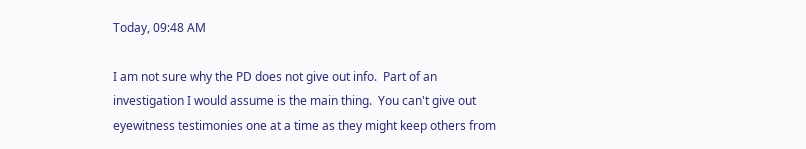Today, 09:48 AM

I am not sure why the PD does not give out info.  Part of an investigation I would assume is the main thing.  You can't give out eyewitness testimonies one at a time as they might keep others from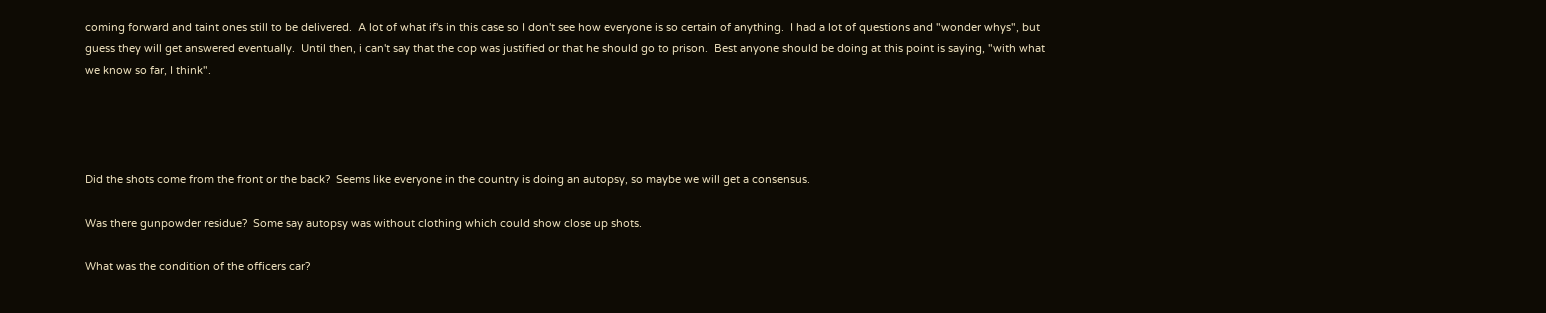coming forward and taint ones still to be delivered.  A lot of what if's in this case so I don't see how everyone is so certain of anything.  I had a lot of questions and "wonder whys", but guess they will get answered eventually.  Until then, i can't say that the cop was justified or that he should go to prison.  Best anyone should be doing at this point is saying, "with what we know so far, I think".




Did the shots come from the front or the back?  Seems like everyone in the country is doing an autopsy, so maybe we will get a consensus.

Was there gunpowder residue?  Some say autopsy was without clothing which could show close up shots.

What was the condition of the officers car?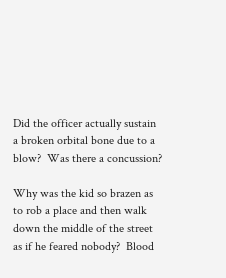Did the officer actually sustain a broken orbital bone due to a blow?  Was there a concussion?

Why was the kid so brazen as to rob a place and then walk down the middle of the street as if he feared nobody?  Blood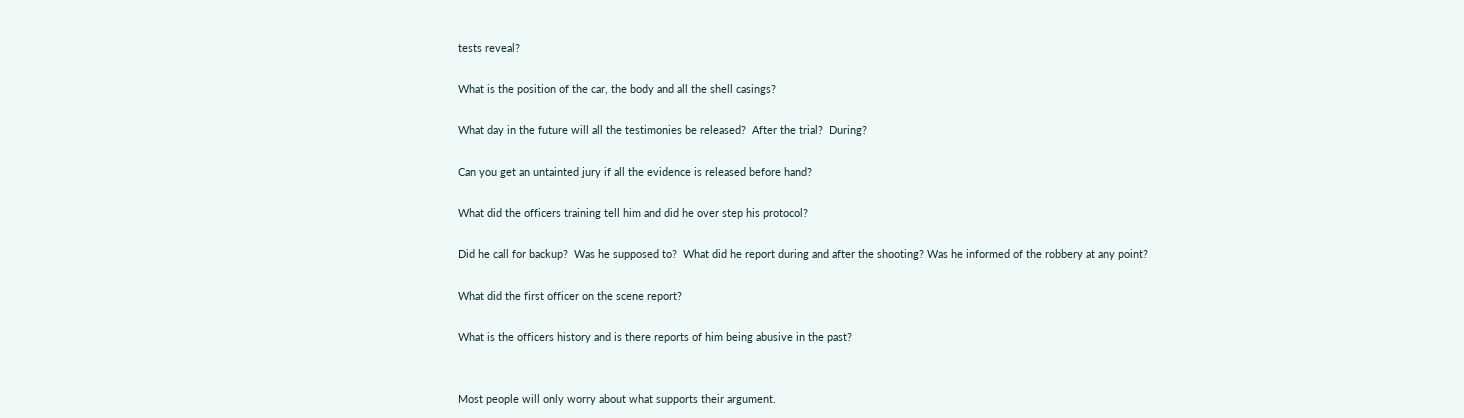tests reveal?

What is the position of the car, the body and all the shell casings?

What day in the future will all the testimonies be released?  After the trial?  During?

Can you get an untainted jury if all the evidence is released before hand?

What did the officers training tell him and did he over step his protocol?

Did he call for backup?  Was he supposed to?  What did he report during and after the shooting? Was he informed of the robbery at any point?

What did the first officer on the scene report?

What is the officers history and is there reports of him being abusive in the past?


Most people will only worry about what supports their argument.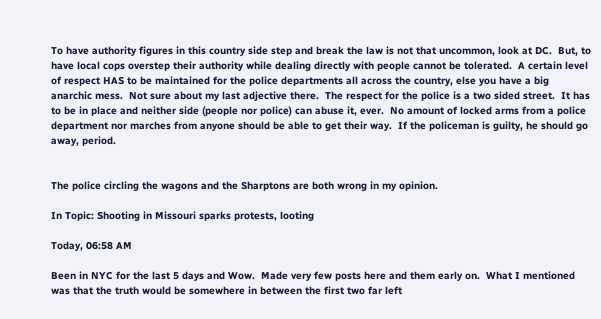To have authority figures in this country side step and break the law is not that uncommon, look at DC.  But, to have local cops overstep their authority while dealing directly with people cannot be tolerated.  A certain level of respect HAS to be maintained for the police departments all across the country, else you have a big anarchic mess.  Not sure about my last adjective there.  The respect for the police is a two sided street.  It has to be in place and neither side (people nor police) can abuse it, ever.  No amount of locked arms from a police department nor marches from anyone should be able to get their way.  If the policeman is guilty, he should go away, period.


The police circling the wagons and the Sharptons are both wrong in my opinion.

In Topic: Shooting in Missouri sparks protests, looting

Today, 06:58 AM

Been in NYC for the last 5 days and Wow.  Made very few posts here and them early on.  What I mentioned was that the truth would be somewhere in between the first two far left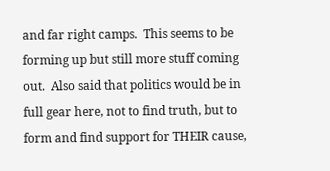and far right camps.  This seems to be forming up but still more stuff coming out.  Also said that politics would be in full gear here, not to find truth, but to form and find support for THEIR cause,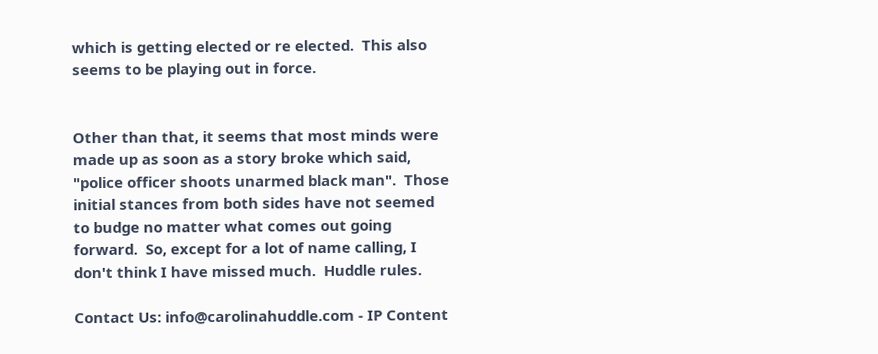which is getting elected or re elected.  This also seems to be playing out in force.


Other than that, it seems that most minds were made up as soon as a story broke which said, "police officer shoots unarmed black man".  Those initial stances from both sides have not seemed to budge no matter what comes out going forward.  So, except for a lot of name calling, I don't think I have missed much.  Huddle rules.

Contact Us: info@carolinahuddle.com - IP Content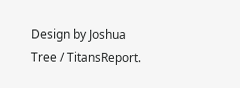Design by Joshua Tree / TitansReport.